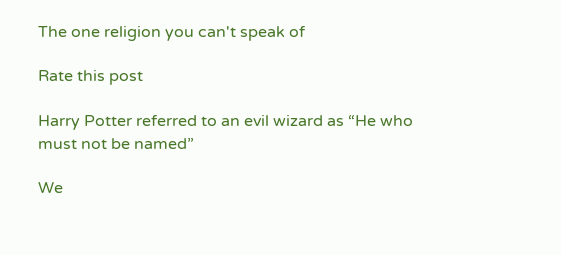The one religion you can't speak of

Rate this post

Harry Potter referred to an evil wizard as “He who must not be named”

We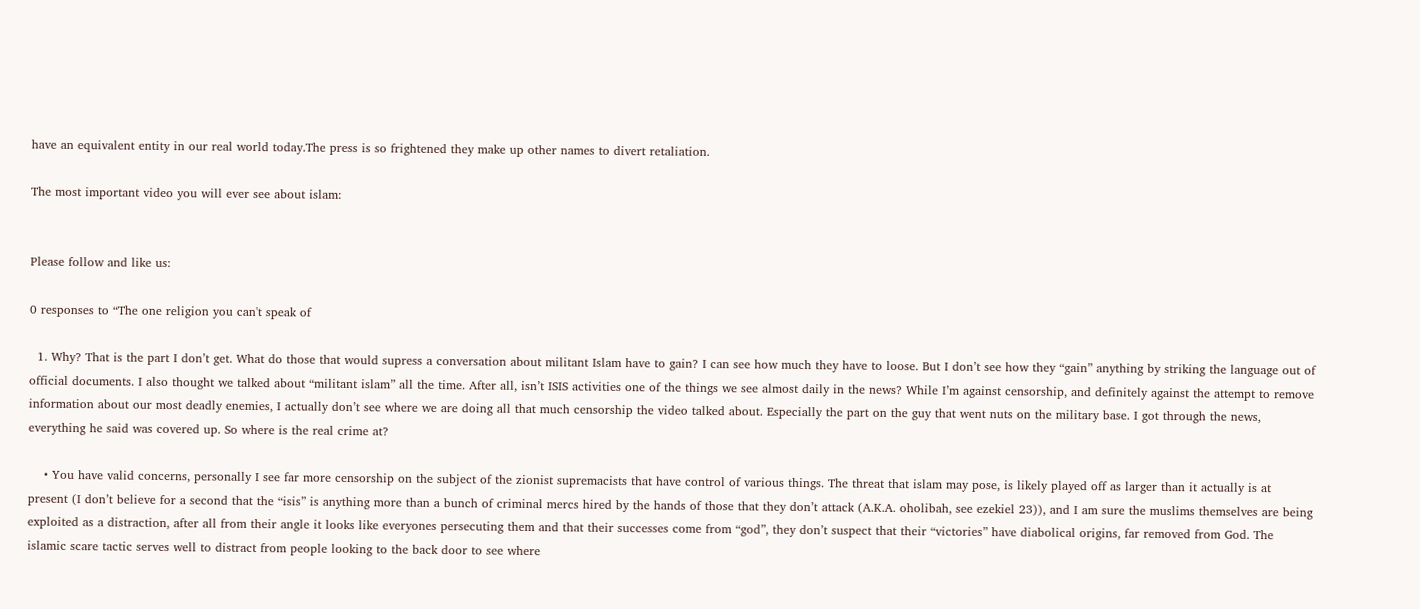have an equivalent entity in our real world today.The press is so frightened they make up other names to divert retaliation.

The most important video you will ever see about islam:


Please follow and like us:

0 responses to “The one religion you can't speak of

  1. Why? That is the part I don’t get. What do those that would supress a conversation about militant Islam have to gain? I can see how much they have to loose. But I don’t see how they “gain” anything by striking the language out of official documents. I also thought we talked about “militant islam” all the time. After all, isn’t ISIS activities one of the things we see almost daily in the news? While I’m against censorship, and definitely against the attempt to remove information about our most deadly enemies, I actually don’t see where we are doing all that much censorship the video talked about. Especially the part on the guy that went nuts on the military base. I got through the news, everything he said was covered up. So where is the real crime at?

    • You have valid concerns, personally I see far more censorship on the subject of the zionist supremacists that have control of various things. The threat that islam may pose, is likely played off as larger than it actually is at present (I don’t believe for a second that the “isis” is anything more than a bunch of criminal mercs hired by the hands of those that they don’t attack (A.K.A. oholibah, see ezekiel 23)), and I am sure the muslims themselves are being exploited as a distraction, after all from their angle it looks like everyones persecuting them and that their successes come from “god”, they don’t suspect that their “victories” have diabolical origins, far removed from God. The islamic scare tactic serves well to distract from people looking to the back door to see where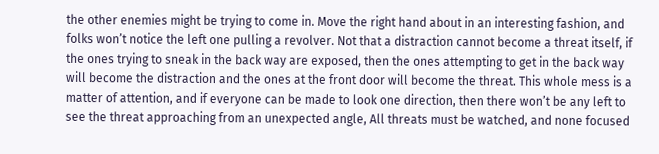the other enemies might be trying to come in. Move the right hand about in an interesting fashion, and folks won’t notice the left one pulling a revolver. Not that a distraction cannot become a threat itself, if the ones trying to sneak in the back way are exposed, then the ones attempting to get in the back way will become the distraction and the ones at the front door will become the threat. This whole mess is a matter of attention, and if everyone can be made to look one direction, then there won’t be any left to see the threat approaching from an unexpected angle, All threats must be watched, and none focused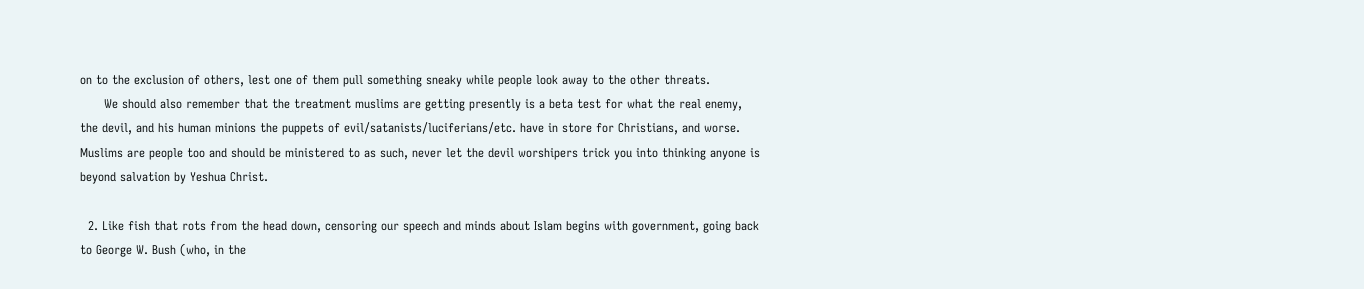on to the exclusion of others, lest one of them pull something sneaky while people look away to the other threats.
      We should also remember that the treatment muslims are getting presently is a beta test for what the real enemy, the devil, and his human minions the puppets of evil/satanists/luciferians/etc. have in store for Christians, and worse. Muslims are people too and should be ministered to as such, never let the devil worshipers trick you into thinking anyone is beyond salvation by Yeshua Christ.

  2. Like fish that rots from the head down, censoring our speech and minds about Islam begins with government, going back to George W. Bush (who, in the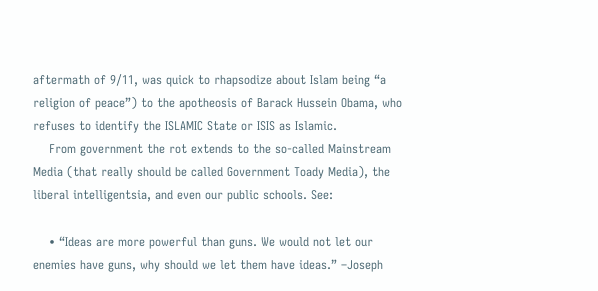aftermath of 9/11, was quick to rhapsodize about Islam being “a religion of peace”) to the apotheosis of Barack Hussein Obama, who refuses to identify the ISLAMIC State or ISIS as Islamic.
    From government the rot extends to the so-called Mainstream Media (that really should be called Government Toady Media), the liberal intelligentsia, and even our public schools. See:

    • “Ideas are more powerful than guns. We would not let our enemies have guns, why should we let them have ideas.” –Joseph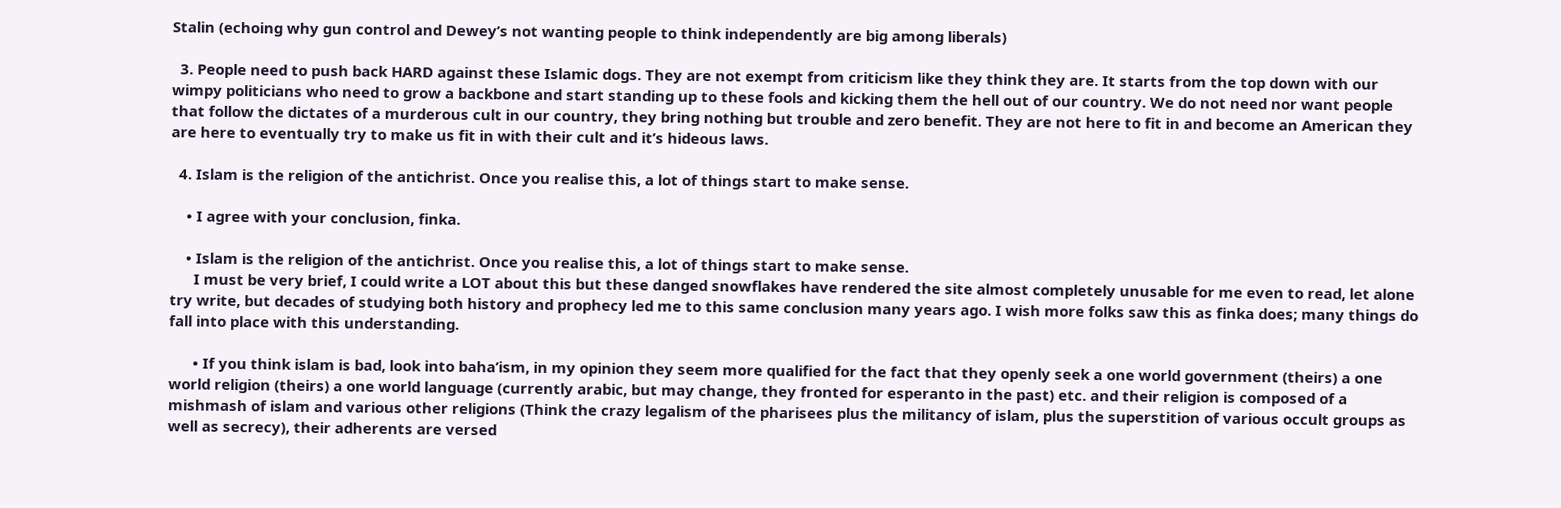Stalin (echoing why gun control and Dewey’s not wanting people to think independently are big among liberals)

  3. People need to push back HARD against these Islamic dogs. They are not exempt from criticism like they think they are. It starts from the top down with our wimpy politicians who need to grow a backbone and start standing up to these fools and kicking them the hell out of our country. We do not need nor want people that follow the dictates of a murderous cult in our country, they bring nothing but trouble and zero benefit. They are not here to fit in and become an American they are here to eventually try to make us fit in with their cult and it’s hideous laws.

  4. Islam is the religion of the antichrist. Once you realise this, a lot of things start to make sense.

    • I agree with your conclusion, finka.

    • Islam is the religion of the antichrist. Once you realise this, a lot of things start to make sense.
      I must be very brief, I could write a LOT about this but these danged snowflakes have rendered the site almost completely unusable for me even to read, let alone try write, but decades of studying both history and prophecy led me to this same conclusion many years ago. I wish more folks saw this as finka does; many things do fall into place with this understanding.

      • If you think islam is bad, look into baha’ism, in my opinion they seem more qualified for the fact that they openly seek a one world government (theirs) a one world religion (theirs) a one world language (currently arabic, but may change, they fronted for esperanto in the past) etc. and their religion is composed of a mishmash of islam and various other religions (Think the crazy legalism of the pharisees plus the militancy of islam, plus the superstition of various occult groups as well as secrecy), their adherents are versed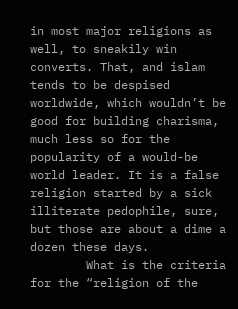in most major religions as well, to sneakily win converts. That, and islam tends to be despised worldwide, which wouldn’t be good for building charisma, much less so for the popularity of a would-be world leader. It is a false religion started by a sick illiterate pedophile, sure, but those are about a dime a dozen these days.
        What is the criteria for the “religion of the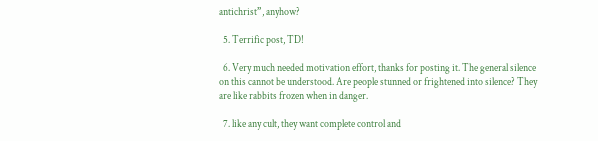antichrist”, anyhow?

  5. Terrific post, TD!

  6. Very much needed motivation effort, thanks for posting it. The general silence on this cannot be understood. Are people stunned or frightened into silence? They are like rabbits frozen when in danger.

  7. like any cult, they want complete control and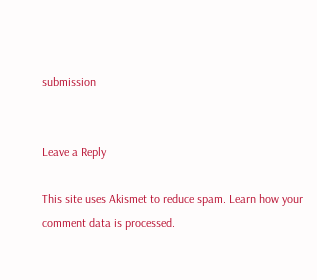submission


Leave a Reply

This site uses Akismet to reduce spam. Learn how your comment data is processed.